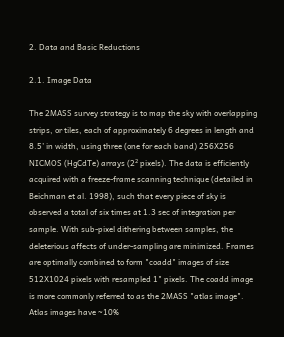2. Data and Basic Reductions

2.1. Image Data

The 2MASS survey strategy is to map the sky with overlapping strips, or tiles, each of approximately 6 degrees in length and 8.5’ in width, using three (one for each band) 256X256 NICMOS (HgCdTe) arrays (2² pixels). The data is efficiently acquired with a freeze-frame scanning technique (detailed in Beichman et al. 1998), such that every piece of sky is observed a total of six times at 1.3 sec of integration per sample. With sub-pixel dithering between samples, the deleterious affects of under-sampling are minimized. Frames are optimally combined to form "coadd" images of size 512X1024 pixels with resampled 1" pixels. The coadd image is more commonly referred to as the 2MASS "atlas image". Atlas images have ~10%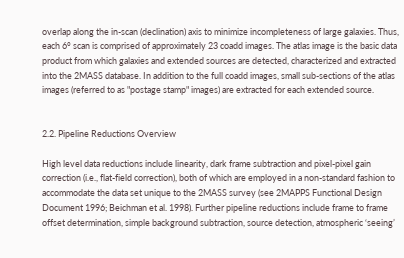overlap along the in-scan (declination) axis to minimize incompleteness of large galaxies. Thus, each 6° scan is comprised of approximately 23 coadd images. The atlas image is the basic data product from which galaxies and extended sources are detected, characterized and extracted into the 2MASS database. In addition to the full coadd images, small sub-sections of the atlas images (referred to as "postage stamp" images) are extracted for each extended source.


2.2. Pipeline Reductions Overview

High level data reductions include linearity, dark frame subtraction and pixel-pixel gain correction (i.e., flat-field correction), both of which are employed in a non-standard fashion to accommodate the data set unique to the 2MASS survey (see 2MAPPS Functional Design Document 1996; Beichman et al. 1998). Further pipeline reductions include frame to frame offset determination, simple background subtraction, source detection, atmospheric ‘seeing’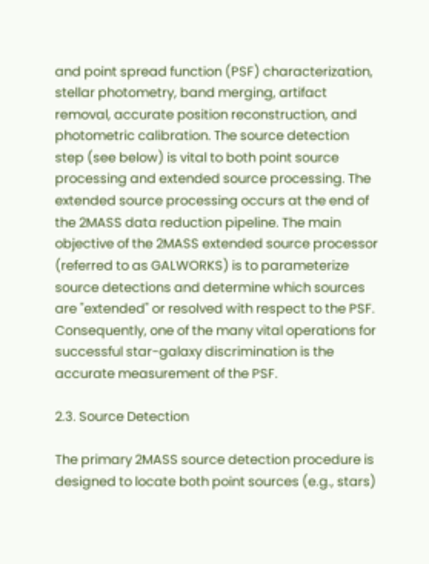and point spread function (PSF) characterization, stellar photometry, band merging, artifact removal, accurate position reconstruction, and photometric calibration. The source detection step (see below) is vital to both point source processing and extended source processing. The extended source processing occurs at the end of the 2MASS data reduction pipeline. The main objective of the 2MASS extended source processor (referred to as GALWORKS) is to parameterize source detections and determine which sources are "extended" or resolved with respect to the PSF. Consequently, one of the many vital operations for successful star-galaxy discrimination is the accurate measurement of the PSF.

2.3. Source Detection

The primary 2MASS source detection procedure is designed to locate both point sources (e.g., stars)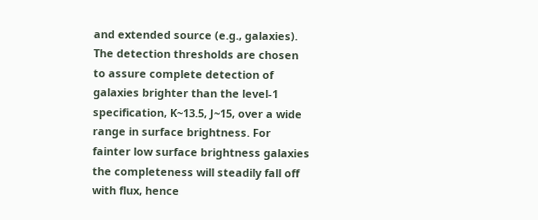and extended source (e.g., galaxies). The detection thresholds are chosen to assure complete detection of galaxies brighter than the level-1 specification, K~13.5, J~15, over a wide range in surface brightness. For fainter low surface brightness galaxies the completeness will steadily fall off with flux, hence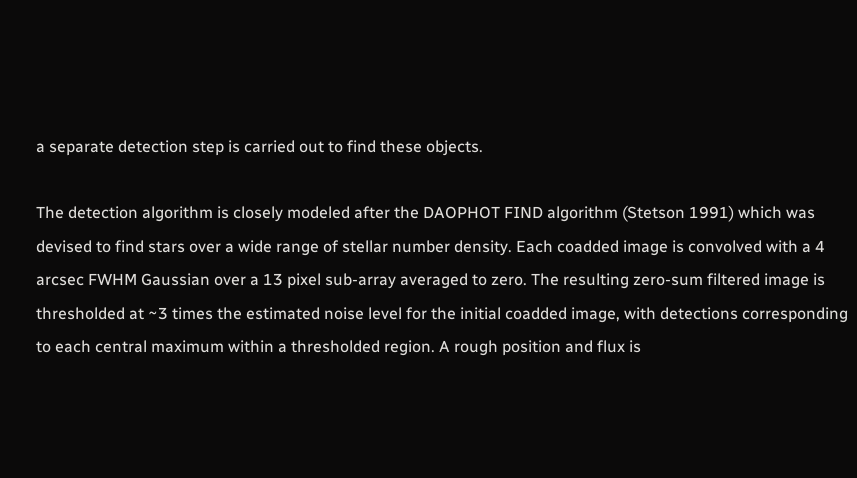a separate detection step is carried out to find these objects.

The detection algorithm is closely modeled after the DAOPHOT FIND algorithm (Stetson 1991) which was devised to find stars over a wide range of stellar number density. Each coadded image is convolved with a 4 arcsec FWHM Gaussian over a 13 pixel sub-array averaged to zero. The resulting zero-sum filtered image is thresholded at ~3 times the estimated noise level for the initial coadded image, with detections corresponding to each central maximum within a thresholded region. A rough position and flux is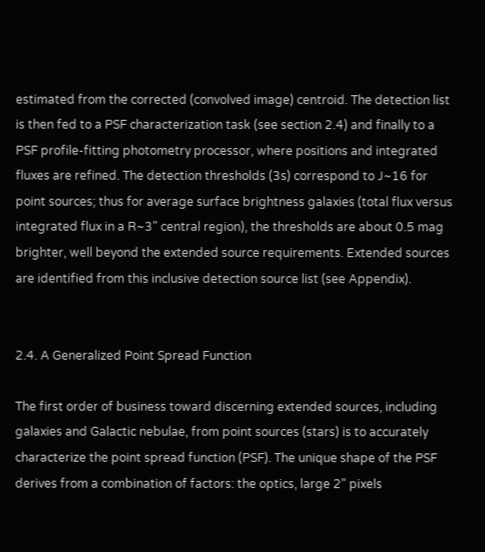estimated from the corrected (convolved image) centroid. The detection list is then fed to a PSF characterization task (see section 2.4) and finally to a PSF profile-fitting photometry processor, where positions and integrated fluxes are refined. The detection thresholds (3s) correspond to J~16 for point sources; thus for average surface brightness galaxies (total flux versus integrated flux in a R~3" central region), the thresholds are about 0.5 mag brighter, well beyond the extended source requirements. Extended sources are identified from this inclusive detection source list (see Appendix).


2.4. A Generalized Point Spread Function

The first order of business toward discerning extended sources, including galaxies and Galactic nebulae, from point sources (stars) is to accurately characterize the point spread function (PSF). The unique shape of the PSF derives from a combination of factors: the optics, large 2" pixels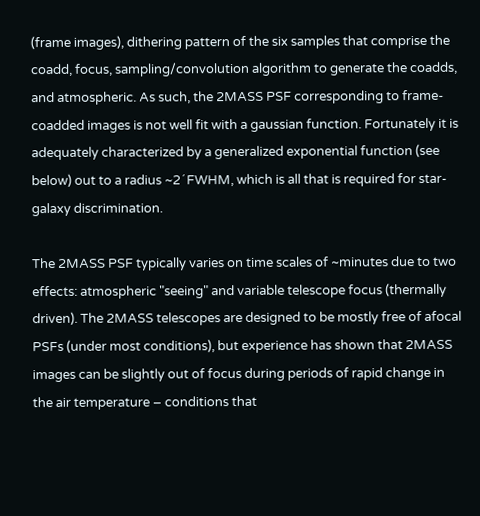(frame images), dithering pattern of the six samples that comprise the coadd, focus, sampling/convolution algorithm to generate the coadds, and atmospheric. As such, the 2MASS PSF corresponding to frame-coadded images is not well fit with a gaussian function. Fortunately it is adequately characterized by a generalized exponential function (see below) out to a radius ~2´ FWHM, which is all that is required for star-galaxy discrimination.

The 2MASS PSF typically varies on time scales of ~minutes due to two effects: atmospheric "seeing" and variable telescope focus (thermally driven). The 2MASS telescopes are designed to be mostly free of afocal PSFs (under most conditions), but experience has shown that 2MASS images can be slightly out of focus during periods of rapid change in the air temperature – conditions that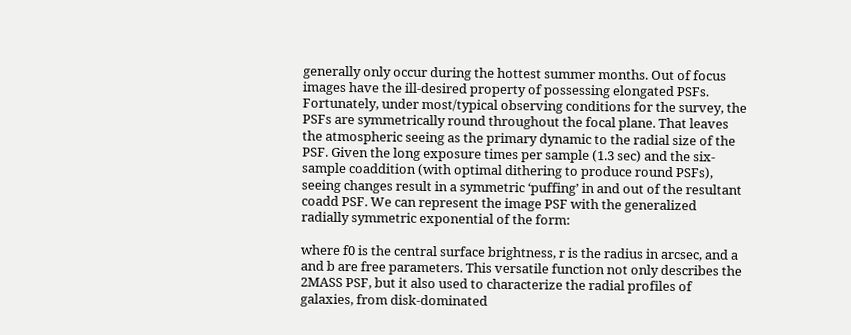generally only occur during the hottest summer months. Out of focus images have the ill-desired property of possessing elongated PSFs. Fortunately, under most/typical observing conditions for the survey, the PSFs are symmetrically round throughout the focal plane. That leaves the atmospheric seeing as the primary dynamic to the radial size of the PSF. Given the long exposure times per sample (1.3 sec) and the six-sample coaddition (with optimal dithering to produce round PSFs), seeing changes result in a symmetric ‘puffing’ in and out of the resultant coadd PSF. We can represent the image PSF with the generalized radially symmetric exponential of the form:

where f0 is the central surface brightness, r is the radius in arcsec, and a and b are free parameters. This versatile function not only describes the 2MASS PSF, but it also used to characterize the radial profiles of galaxies, from disk-dominated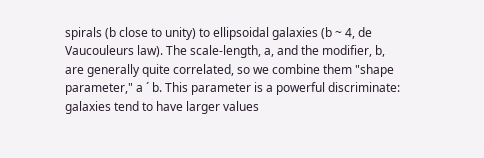spirals (b close to unity) to ellipsoidal galaxies (b ~ 4, de Vaucouleurs law). The scale-length, a, and the modifier, b, are generally quite correlated, so we combine them "shape parameter," a ´ b. This parameter is a powerful discriminate: galaxies tend to have larger values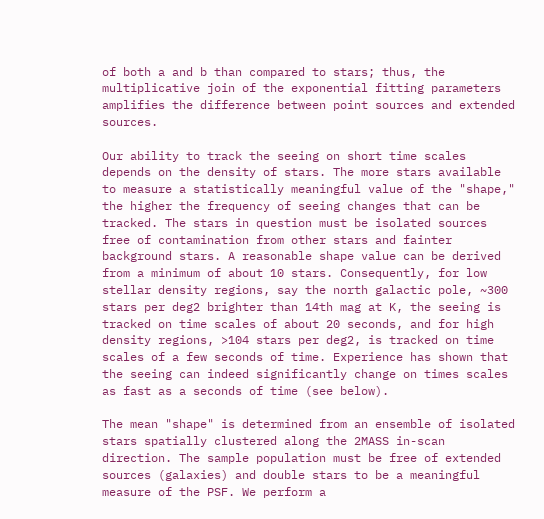of both a and b than compared to stars; thus, the multiplicative join of the exponential fitting parameters amplifies the difference between point sources and extended sources.

Our ability to track the seeing on short time scales depends on the density of stars. The more stars available to measure a statistically meaningful value of the "shape," the higher the frequency of seeing changes that can be tracked. The stars in question must be isolated sources free of contamination from other stars and fainter background stars. A reasonable shape value can be derived from a minimum of about 10 stars. Consequently, for low stellar density regions, say the north galactic pole, ~300 stars per deg2 brighter than 14th mag at K, the seeing is tracked on time scales of about 20 seconds, and for high density regions, >104 stars per deg2, is tracked on time scales of a few seconds of time. Experience has shown that the seeing can indeed significantly change on times scales as fast as a seconds of time (see below).

The mean "shape" is determined from an ensemble of isolated stars spatially clustered along the 2MASS in-scan direction. The sample population must be free of extended sources (galaxies) and double stars to be a meaningful measure of the PSF. We perform a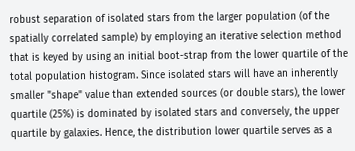robust separation of isolated stars from the larger population (of the spatially correlated sample) by employing an iterative selection method that is keyed by using an initial boot-strap from the lower quartile of the total population histogram. Since isolated stars will have an inherently smaller "shape" value than extended sources (or double stars), the lower quartile (25%) is dominated by isolated stars and conversely, the upper quartile by galaxies. Hence, the distribution lower quartile serves as a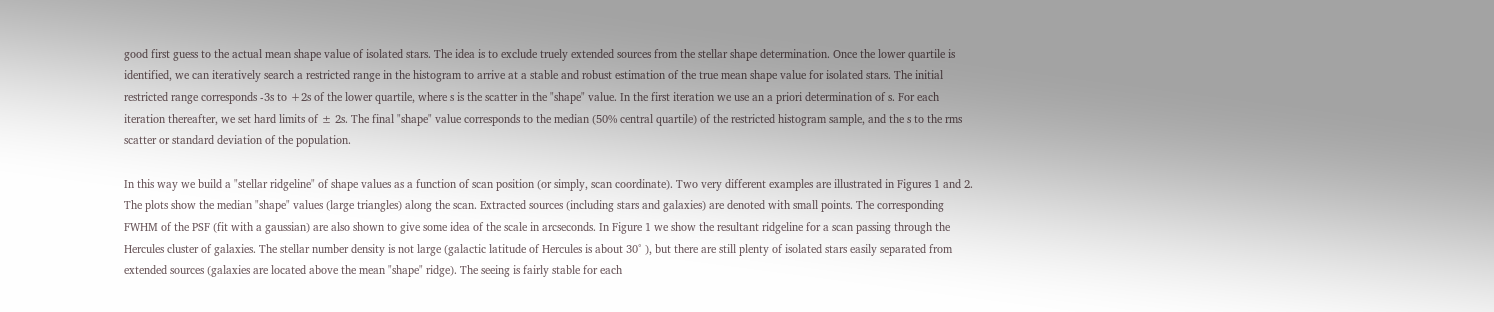good first guess to the actual mean shape value of isolated stars. The idea is to exclude truely extended sources from the stellar shape determination. Once the lower quartile is identified, we can iteratively search a restricted range in the histogram to arrive at a stable and robust estimation of the true mean shape value for isolated stars. The initial restricted range corresponds -3s to +2s of the lower quartile, where s is the scatter in the "shape" value. In the first iteration we use an a priori determination of s. For each iteration thereafter, we set hard limits of ± 2s. The final "shape" value corresponds to the median (50% central quartile) of the restricted histogram sample, and the s to the rms scatter or standard deviation of the population.

In this way we build a "stellar ridgeline" of shape values as a function of scan position (or simply, scan coordinate). Two very different examples are illustrated in Figures 1 and 2. The plots show the median "shape" values (large triangles) along the scan. Extracted sources (including stars and galaxies) are denoted with small points. The corresponding FWHM of the PSF (fit with a gaussian) are also shown to give some idea of the scale in arcseconds. In Figure 1 we show the resultant ridgeline for a scan passing through the Hercules cluster of galaxies. The stellar number density is not large (galactic latitude of Hercules is about 30° ), but there are still plenty of isolated stars easily separated from extended sources (galaxies are located above the mean "shape" ridge). The seeing is fairly stable for each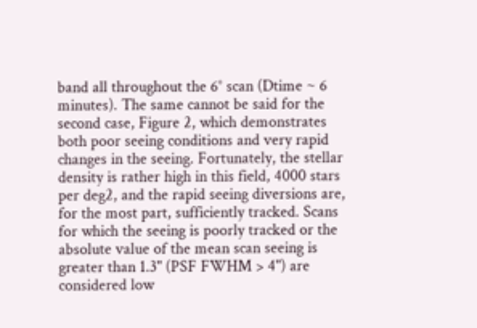band all throughout the 6° scan (Dtime ~ 6 minutes). The same cannot be said for the second case, Figure 2, which demonstrates both poor seeing conditions and very rapid changes in the seeing. Fortunately, the stellar density is rather high in this field, 4000 stars per deg2, and the rapid seeing diversions are, for the most part, sufficiently tracked. Scans for which the seeing is poorly tracked or the absolute value of the mean scan seeing is greater than 1.3" (PSF FWHM > 4") are considered low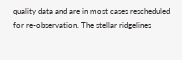quality data and are in most cases rescheduled for re-observation. The stellar ridgelines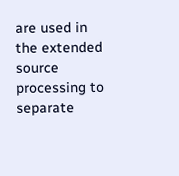are used in the extended source processing to separate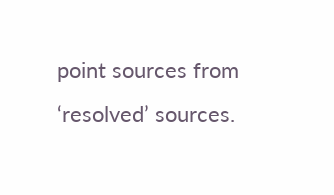point sources from ‘resolved’ sources.